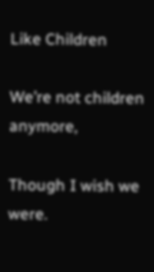Like Children

We’re not children anymore,

Though I wish we were.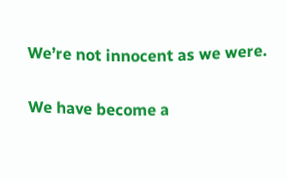We’re not innocent as we were.

We have become a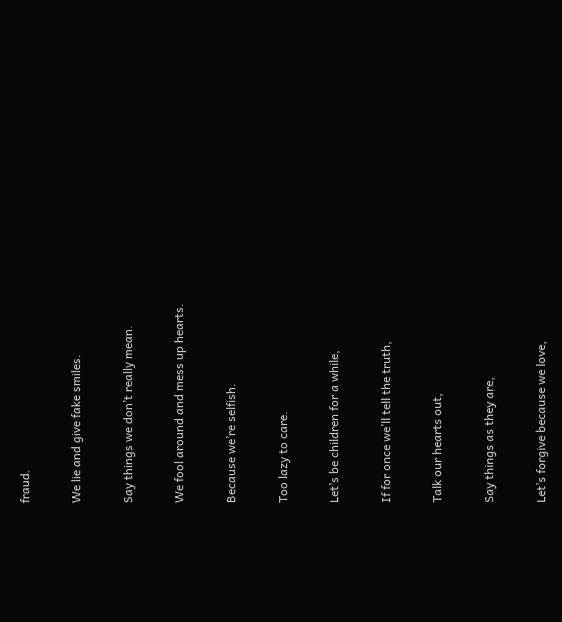fraud.

We lie and give fake smiles.

Say things we don’t really mean.

We fool around and mess up hearts.

Because we’re selfish.

Too lazy to care.

Let’s be children for a while,

If for once we’ll tell the truth,

Talk our hearts out,

Say things as they are,

Let’s forgive because we love,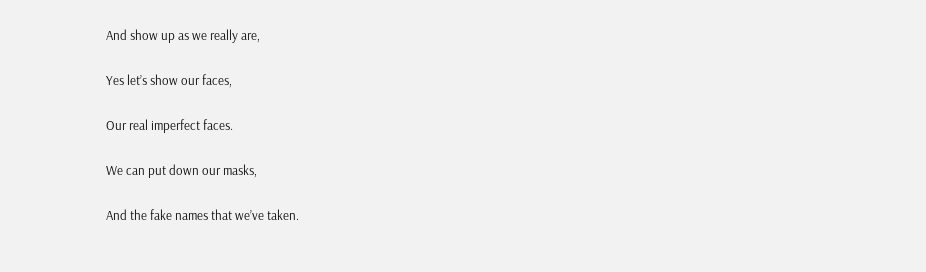And show up as we really are,

Yes let’s show our faces,

Our real imperfect faces.

We can put down our masks,

And the fake names that we’ve taken.